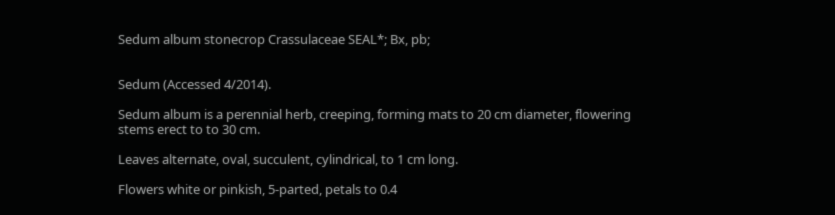Sedum album stonecrop Crassulaceae SEAL*; Bx, pb;


Sedum (Accessed 4/2014).

Sedum album is a perennial herb, creeping, forming mats to 20 cm diameter, flowering stems erect to to 30 cm.

Leaves alternate, oval, succulent, cylindrical, to 1 cm long.

Flowers white or pinkish, 5-parted, petals to 0.4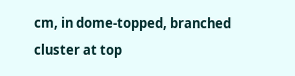cm, in dome-topped, branched cluster at top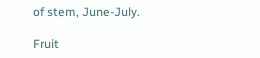of stem, June-July.

Fruit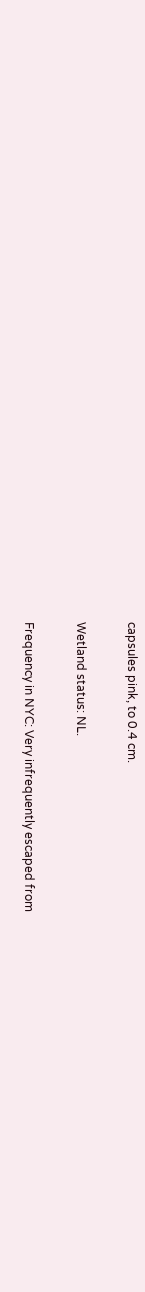capsules pink, to 0.4 cm.

Wetland status: NL.

Frequency in NYC: Very infrequently escaped from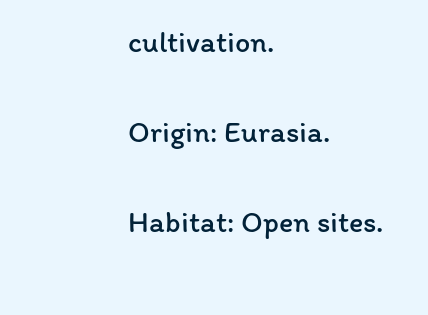cultivation.

Origin: Eurasia.

Habitat: Open sites.